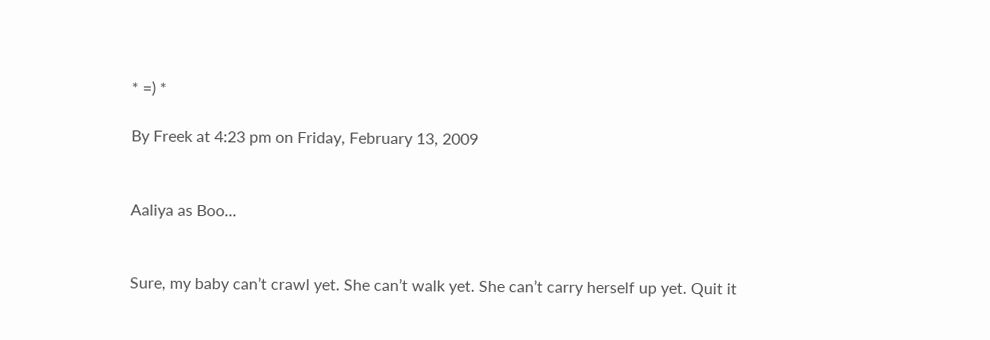* =) *

By Freek at 4:23 pm on Friday, February 13, 2009


Aaliya as Boo...


Sure, my baby can’t crawl yet. She can’t walk yet. She can’t carry herself up yet. Quit it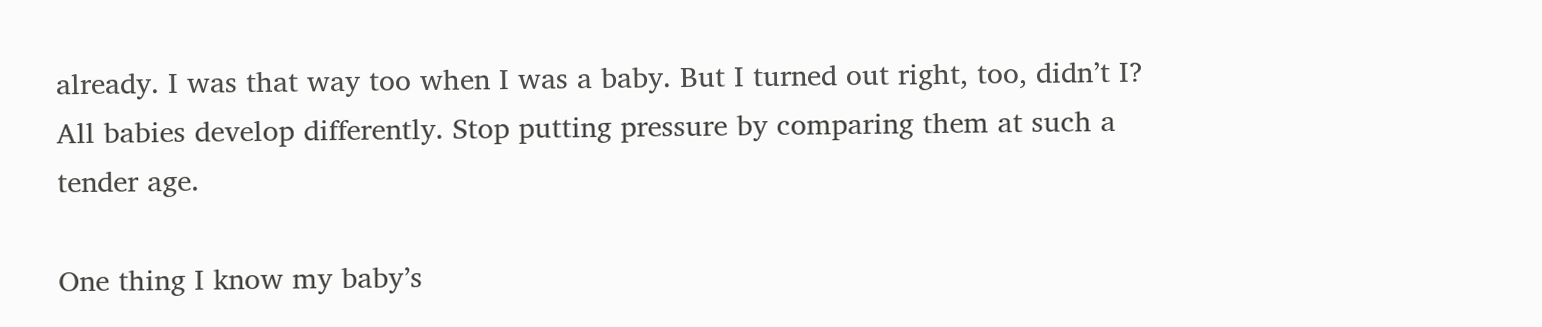already. I was that way too when I was a baby. But I turned out right, too, didn’t I? All babies develop differently. Stop putting pressure by comparing them at such a tender age.

One thing I know my baby’s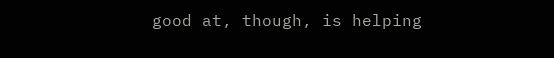good at, though, is helping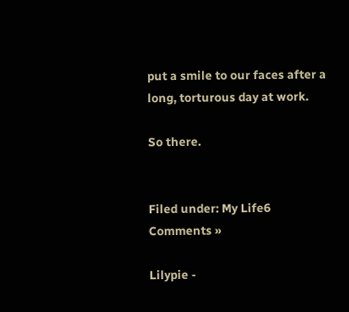put a smile to our faces after a long, torturous day at work.

So there.


Filed under: My Life6 Comments »

Lilypie -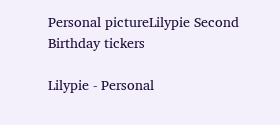Personal pictureLilypie Second Birthday tickers

Lilypie - Personal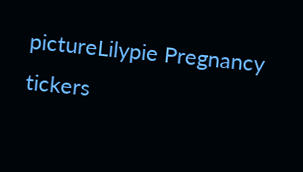pictureLilypie Pregnancy tickers